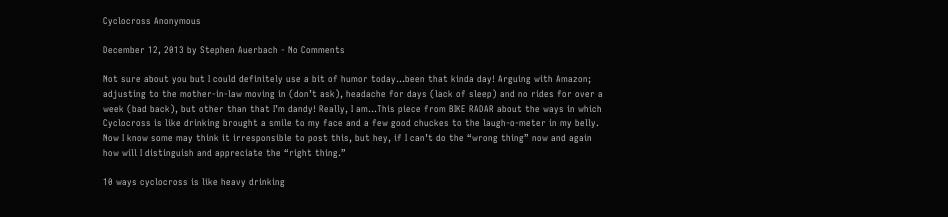Cyclocross Anonymous

December 12, 2013 by Stephen Auerbach - No Comments

Not sure about you but I could definitely use a bit of humor today…been that kinda day! Arguing with Amazon; adjusting to the mother-in-law moving in (don’t ask), headache for days (lack of sleep) and no rides for over a week (bad back), but other than that I’m dandy! Really, I am…This piece from BIKE RADAR about the ways in which Cyclocross is like drinking brought a smile to my face and a few good chuckes to the laugh-o-meter in my belly. Now I know some may think it irresponsible to post this, but hey, if I can’t do the “wrong thing” now and again how will I distinguish and appreciate the “right thing.”

10 ways cyclocross is like heavy drinking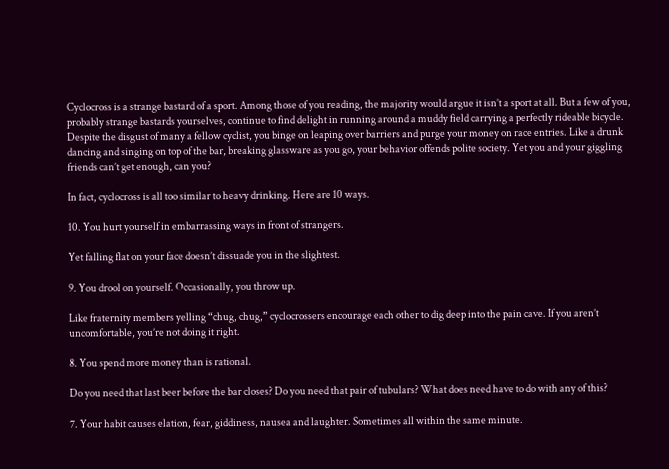Cyclocross is a strange bastard of a sport. Among those of you reading, the majority would argue it isn’t a sport at all. But a few of you, probably strange bastards yourselves, continue to find delight in running around a muddy field carrying a perfectly rideable bicycle. Despite the disgust of many a fellow cyclist, you binge on leaping over barriers and purge your money on race entries. Like a drunk dancing and singing on top of the bar, breaking glassware as you go, your behavior offends polite society. Yet you and your giggling friends can’t get enough, can you?

In fact, cyclocross is all too similar to heavy drinking. Here are 10 ways.

10. You hurt yourself in embarrassing ways in front of strangers.

Yet falling flat on your face doesn’t dissuade you in the slightest.

9. You drool on yourself. Occasionally, you throw up.

Like fraternity members yelling “chug, chug,” cyclocrossers encourage each other to dig deep into the pain cave. If you aren’t uncomfortable, you’re not doing it right.

8. You spend more money than is rational.

Do you need that last beer before the bar closes? Do you need that pair of tubulars? What does need have to do with any of this?

7. Your habit causes elation, fear, giddiness, nausea and laughter. Sometimes all within the same minute.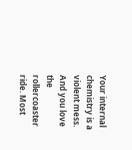Your internal chemistry is a violent mess. And you love the rollercoaster ride. Most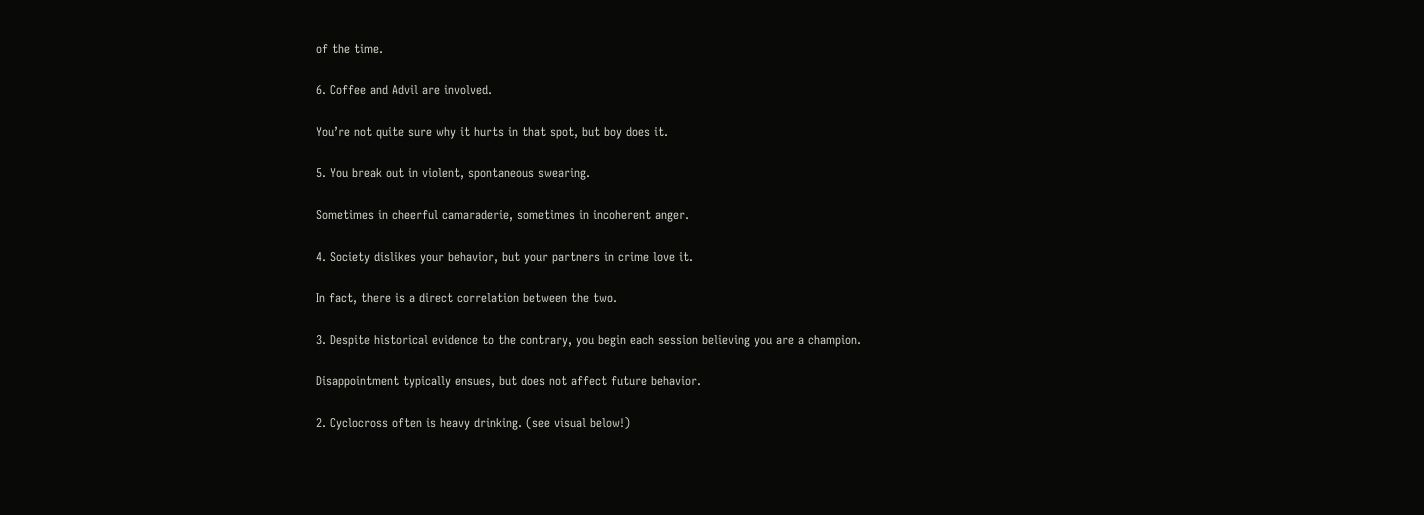of the time.

6. Coffee and Advil are involved.

You’re not quite sure why it hurts in that spot, but boy does it.

5. You break out in violent, spontaneous swearing.

Sometimes in cheerful camaraderie, sometimes in incoherent anger.

4. Society dislikes your behavior, but your partners in crime love it.

In fact, there is a direct correlation between the two.

3. Despite historical evidence to the contrary, you begin each session believing you are a champion.

Disappointment typically ensues, but does not affect future behavior.

2. Cyclocross often is heavy drinking. (see visual below!)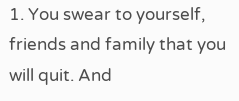1. You swear to yourself, friends and family that you will quit. And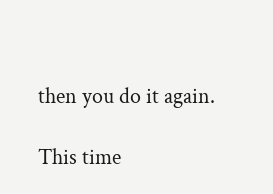then you do it again.

This time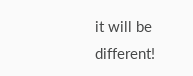it will be different!